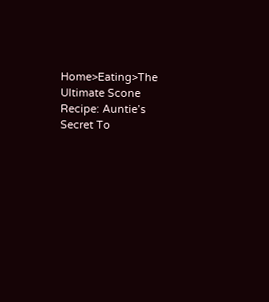Home>Eating>The Ultimate Scone Recipe: Auntie’s Secret To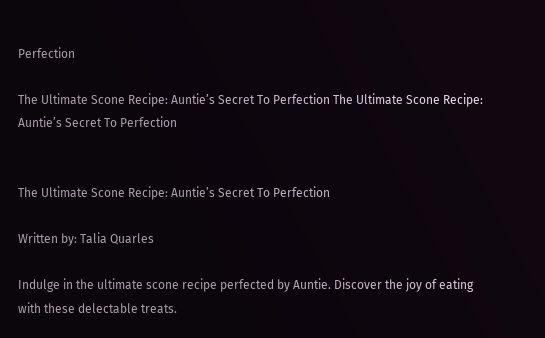Perfection

The Ultimate Scone Recipe: Auntie’s Secret To Perfection The Ultimate Scone Recipe: Auntie’s Secret To Perfection


The Ultimate Scone Recipe: Auntie’s Secret To Perfection

Written by: Talia Quarles

Indulge in the ultimate scone recipe perfected by Auntie. Discover the joy of eating with these delectable treats.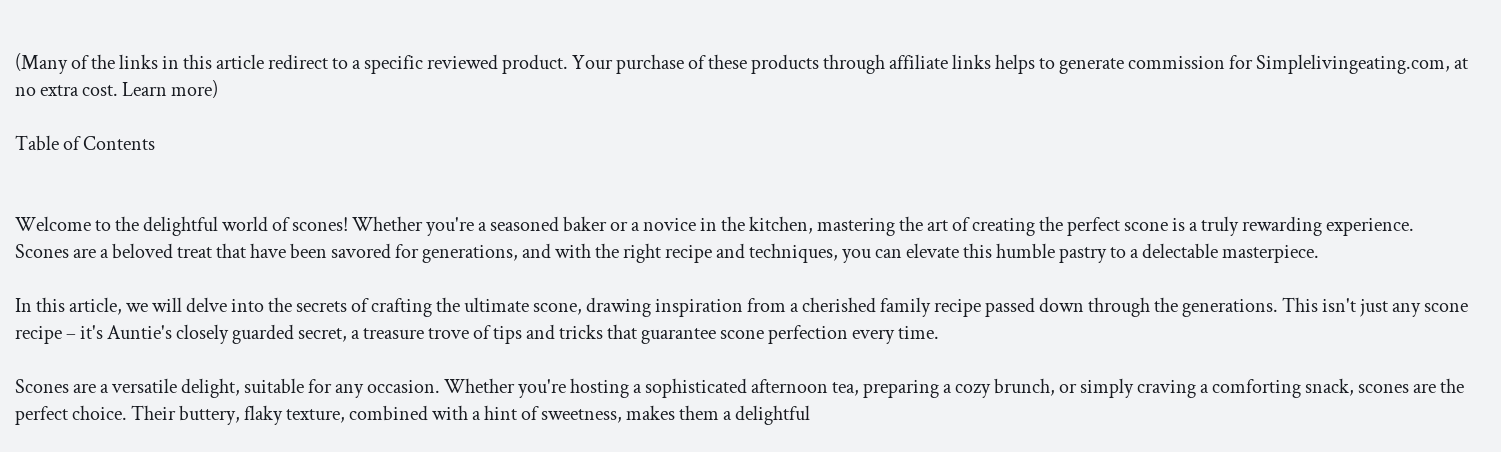(Many of the links in this article redirect to a specific reviewed product. Your purchase of these products through affiliate links helps to generate commission for Simplelivingeating.com, at no extra cost. Learn more)

Table of Contents


Welcome to the delightful world of scones! Whether you're a seasoned baker or a novice in the kitchen, mastering the art of creating the perfect scone is a truly rewarding experience. Scones are a beloved treat that have been savored for generations, and with the right recipe and techniques, you can elevate this humble pastry to a delectable masterpiece.

In this article, we will delve into the secrets of crafting the ultimate scone, drawing inspiration from a cherished family recipe passed down through the generations. This isn't just any scone recipe – it's Auntie's closely guarded secret, a treasure trove of tips and tricks that guarantee scone perfection every time.

Scones are a versatile delight, suitable for any occasion. Whether you're hosting a sophisticated afternoon tea, preparing a cozy brunch, or simply craving a comforting snack, scones are the perfect choice. Their buttery, flaky texture, combined with a hint of sweetness, makes them a delightful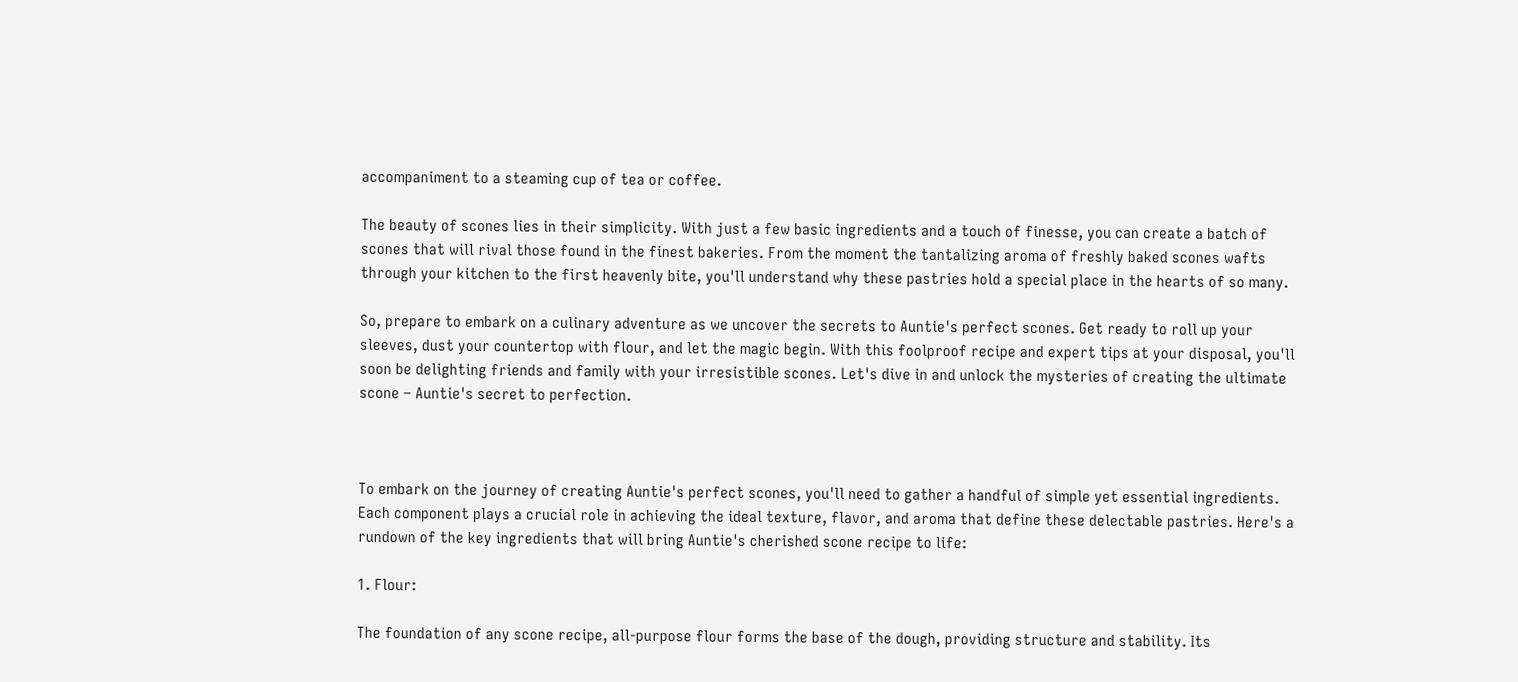accompaniment to a steaming cup of tea or coffee.

The beauty of scones lies in their simplicity. With just a few basic ingredients and a touch of finesse, you can create a batch of scones that will rival those found in the finest bakeries. From the moment the tantalizing aroma of freshly baked scones wafts through your kitchen to the first heavenly bite, you'll understand why these pastries hold a special place in the hearts of so many.

So, prepare to embark on a culinary adventure as we uncover the secrets to Auntie's perfect scones. Get ready to roll up your sleeves, dust your countertop with flour, and let the magic begin. With this foolproof recipe and expert tips at your disposal, you'll soon be delighting friends and family with your irresistible scones. Let's dive in and unlock the mysteries of creating the ultimate scone – Auntie's secret to perfection.



To embark on the journey of creating Auntie's perfect scones, you'll need to gather a handful of simple yet essential ingredients. Each component plays a crucial role in achieving the ideal texture, flavor, and aroma that define these delectable pastries. Here's a rundown of the key ingredients that will bring Auntie's cherished scone recipe to life:

1. Flour:

The foundation of any scone recipe, all-purpose flour forms the base of the dough, providing structure and stability. Its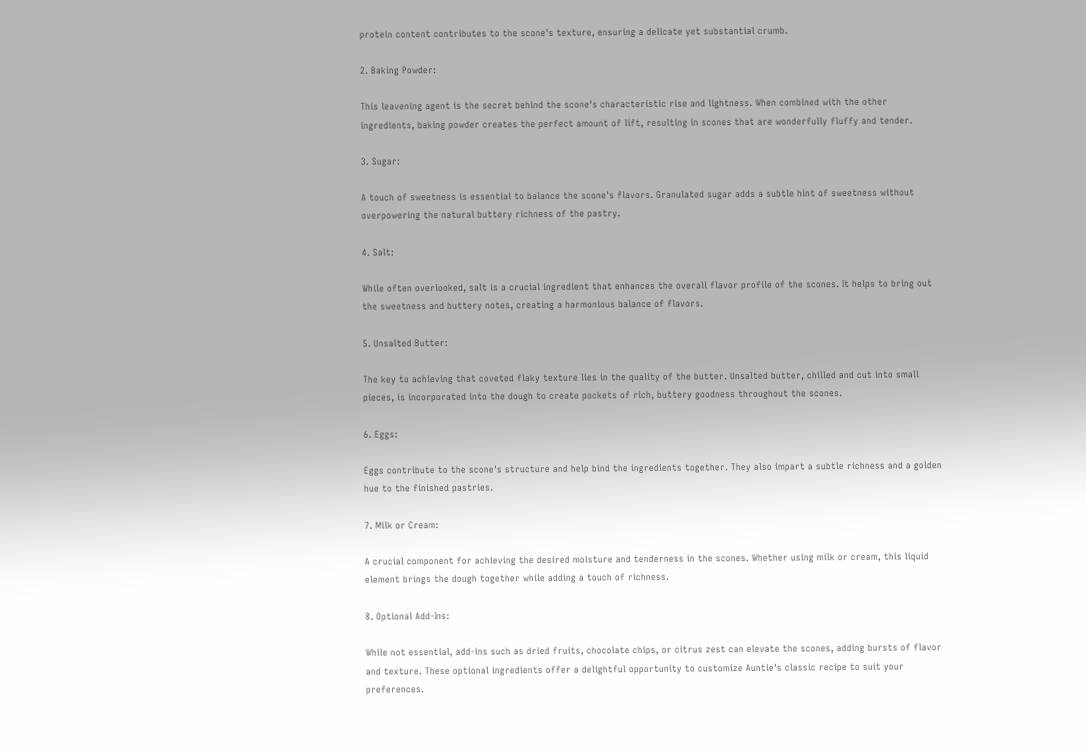protein content contributes to the scone's texture, ensuring a delicate yet substantial crumb.

2. Baking Powder:

This leavening agent is the secret behind the scone's characteristic rise and lightness. When combined with the other ingredients, baking powder creates the perfect amount of lift, resulting in scones that are wonderfully fluffy and tender.

3. Sugar:

A touch of sweetness is essential to balance the scone's flavors. Granulated sugar adds a subtle hint of sweetness without overpowering the natural buttery richness of the pastry.

4. Salt:

While often overlooked, salt is a crucial ingredient that enhances the overall flavor profile of the scones. It helps to bring out the sweetness and buttery notes, creating a harmonious balance of flavors.

5. Unsalted Butter:

The key to achieving that coveted flaky texture lies in the quality of the butter. Unsalted butter, chilled and cut into small pieces, is incorporated into the dough to create pockets of rich, buttery goodness throughout the scones.

6. Eggs:

Eggs contribute to the scone's structure and help bind the ingredients together. They also impart a subtle richness and a golden hue to the finished pastries.

7. Milk or Cream:

A crucial component for achieving the desired moisture and tenderness in the scones. Whether using milk or cream, this liquid element brings the dough together while adding a touch of richness.

8. Optional Add-Ins:

While not essential, add-ins such as dried fruits, chocolate chips, or citrus zest can elevate the scones, adding bursts of flavor and texture. These optional ingredients offer a delightful opportunity to customize Auntie's classic recipe to suit your preferences.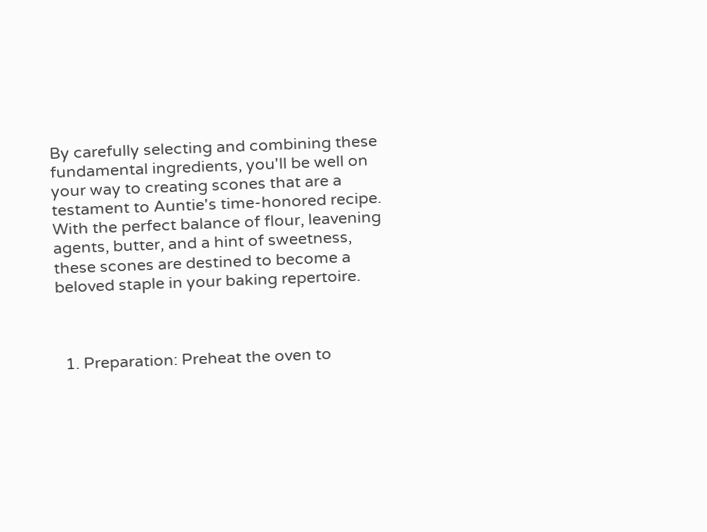By carefully selecting and combining these fundamental ingredients, you'll be well on your way to creating scones that are a testament to Auntie's time-honored recipe. With the perfect balance of flour, leavening agents, butter, and a hint of sweetness, these scones are destined to become a beloved staple in your baking repertoire.



  1. Preparation: Preheat the oven to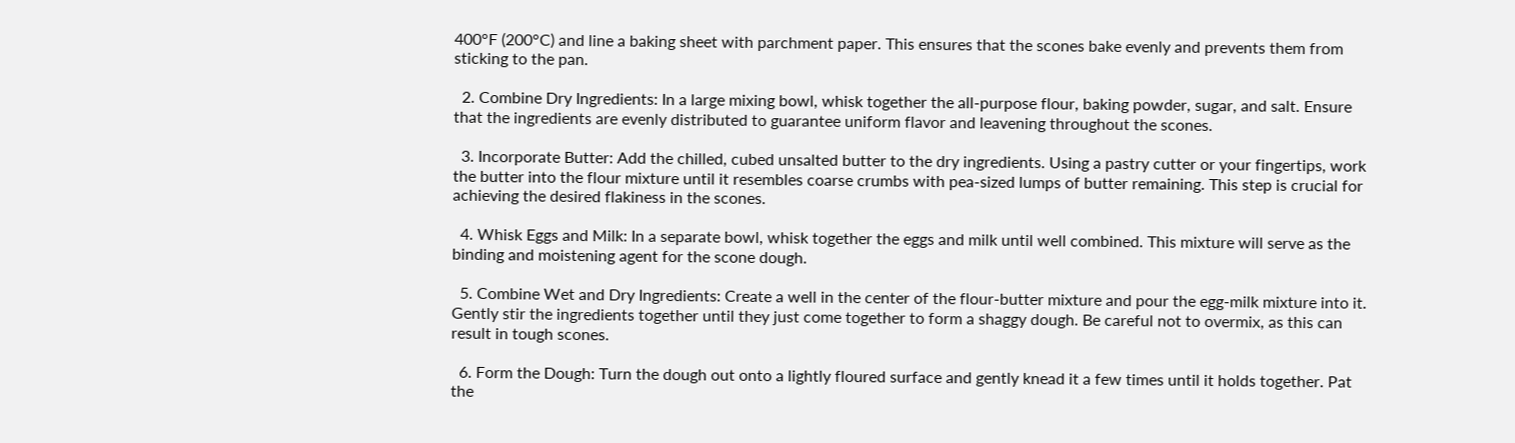400°F (200°C) and line a baking sheet with parchment paper. This ensures that the scones bake evenly and prevents them from sticking to the pan.

  2. Combine Dry Ingredients: In a large mixing bowl, whisk together the all-purpose flour, baking powder, sugar, and salt. Ensure that the ingredients are evenly distributed to guarantee uniform flavor and leavening throughout the scones.

  3. Incorporate Butter: Add the chilled, cubed unsalted butter to the dry ingredients. Using a pastry cutter or your fingertips, work the butter into the flour mixture until it resembles coarse crumbs with pea-sized lumps of butter remaining. This step is crucial for achieving the desired flakiness in the scones.

  4. Whisk Eggs and Milk: In a separate bowl, whisk together the eggs and milk until well combined. This mixture will serve as the binding and moistening agent for the scone dough.

  5. Combine Wet and Dry Ingredients: Create a well in the center of the flour-butter mixture and pour the egg-milk mixture into it. Gently stir the ingredients together until they just come together to form a shaggy dough. Be careful not to overmix, as this can result in tough scones.

  6. Form the Dough: Turn the dough out onto a lightly floured surface and gently knead it a few times until it holds together. Pat the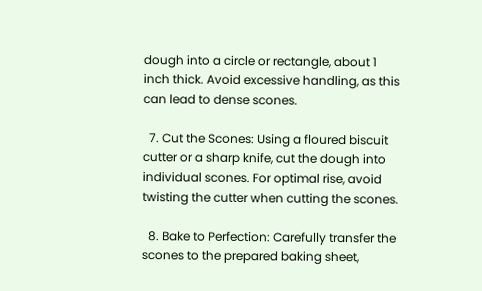dough into a circle or rectangle, about 1 inch thick. Avoid excessive handling, as this can lead to dense scones.

  7. Cut the Scones: Using a floured biscuit cutter or a sharp knife, cut the dough into individual scones. For optimal rise, avoid twisting the cutter when cutting the scones.

  8. Bake to Perfection: Carefully transfer the scones to the prepared baking sheet,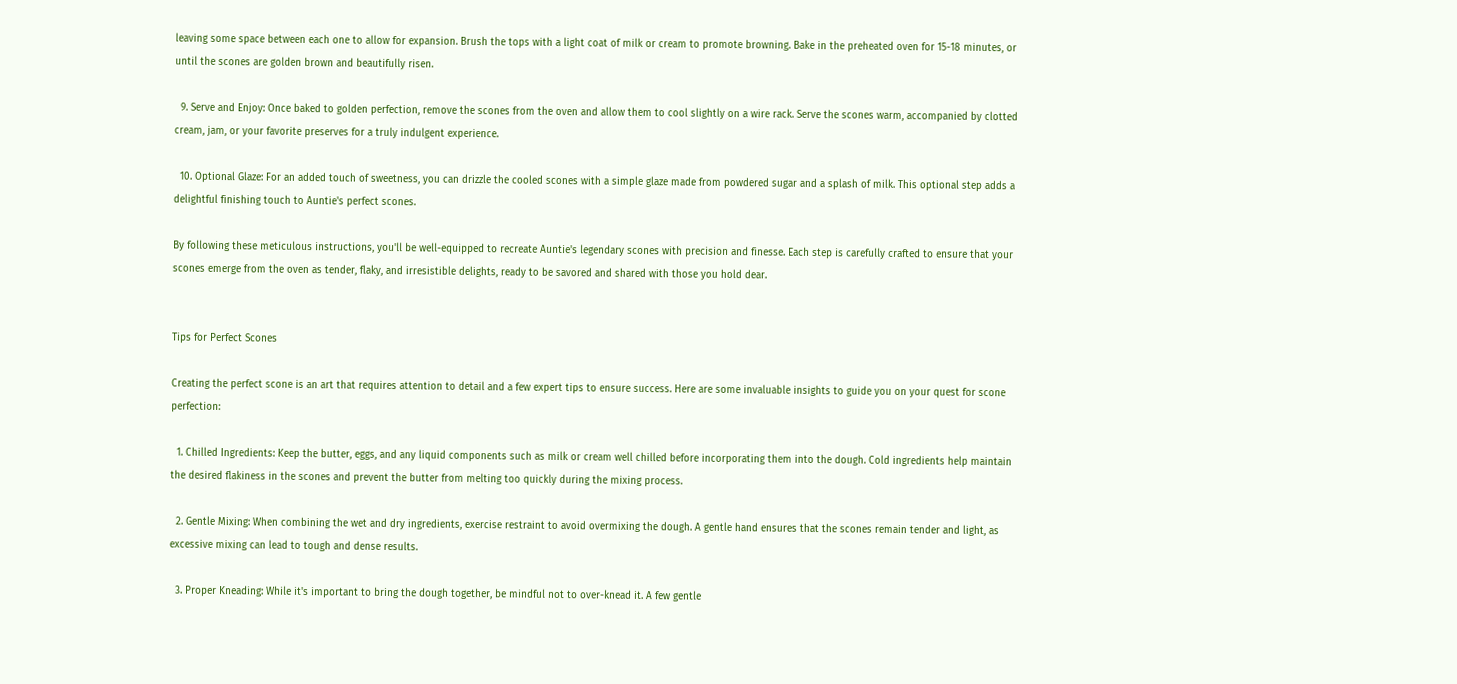leaving some space between each one to allow for expansion. Brush the tops with a light coat of milk or cream to promote browning. Bake in the preheated oven for 15-18 minutes, or until the scones are golden brown and beautifully risen.

  9. Serve and Enjoy: Once baked to golden perfection, remove the scones from the oven and allow them to cool slightly on a wire rack. Serve the scones warm, accompanied by clotted cream, jam, or your favorite preserves for a truly indulgent experience.

  10. Optional Glaze: For an added touch of sweetness, you can drizzle the cooled scones with a simple glaze made from powdered sugar and a splash of milk. This optional step adds a delightful finishing touch to Auntie's perfect scones.

By following these meticulous instructions, you'll be well-equipped to recreate Auntie's legendary scones with precision and finesse. Each step is carefully crafted to ensure that your scones emerge from the oven as tender, flaky, and irresistible delights, ready to be savored and shared with those you hold dear.


Tips for Perfect Scones

Creating the perfect scone is an art that requires attention to detail and a few expert tips to ensure success. Here are some invaluable insights to guide you on your quest for scone perfection:

  1. Chilled Ingredients: Keep the butter, eggs, and any liquid components such as milk or cream well chilled before incorporating them into the dough. Cold ingredients help maintain the desired flakiness in the scones and prevent the butter from melting too quickly during the mixing process.

  2. Gentle Mixing: When combining the wet and dry ingredients, exercise restraint to avoid overmixing the dough. A gentle hand ensures that the scones remain tender and light, as excessive mixing can lead to tough and dense results.

  3. Proper Kneading: While it's important to bring the dough together, be mindful not to over-knead it. A few gentle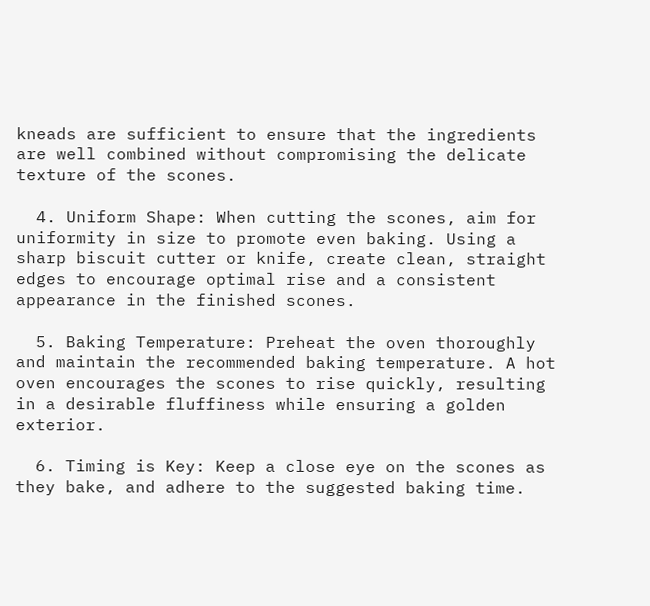kneads are sufficient to ensure that the ingredients are well combined without compromising the delicate texture of the scones.

  4. Uniform Shape: When cutting the scones, aim for uniformity in size to promote even baking. Using a sharp biscuit cutter or knife, create clean, straight edges to encourage optimal rise and a consistent appearance in the finished scones.

  5. Baking Temperature: Preheat the oven thoroughly and maintain the recommended baking temperature. A hot oven encourages the scones to rise quickly, resulting in a desirable fluffiness while ensuring a golden exterior.

  6. Timing is Key: Keep a close eye on the scones as they bake, and adhere to the suggested baking time.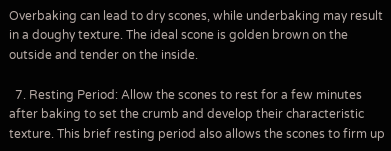Overbaking can lead to dry scones, while underbaking may result in a doughy texture. The ideal scone is golden brown on the outside and tender on the inside.

  7. Resting Period: Allow the scones to rest for a few minutes after baking to set the crumb and develop their characteristic texture. This brief resting period also allows the scones to firm up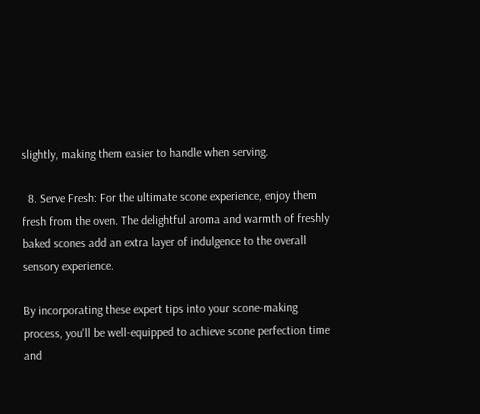slightly, making them easier to handle when serving.

  8. Serve Fresh: For the ultimate scone experience, enjoy them fresh from the oven. The delightful aroma and warmth of freshly baked scones add an extra layer of indulgence to the overall sensory experience.

By incorporating these expert tips into your scone-making process, you'll be well-equipped to achieve scone perfection time and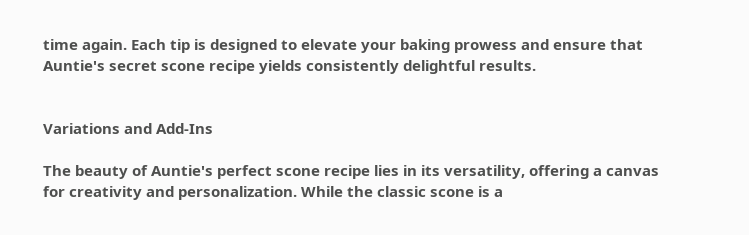time again. Each tip is designed to elevate your baking prowess and ensure that Auntie's secret scone recipe yields consistently delightful results.


Variations and Add-Ins

The beauty of Auntie's perfect scone recipe lies in its versatility, offering a canvas for creativity and personalization. While the classic scone is a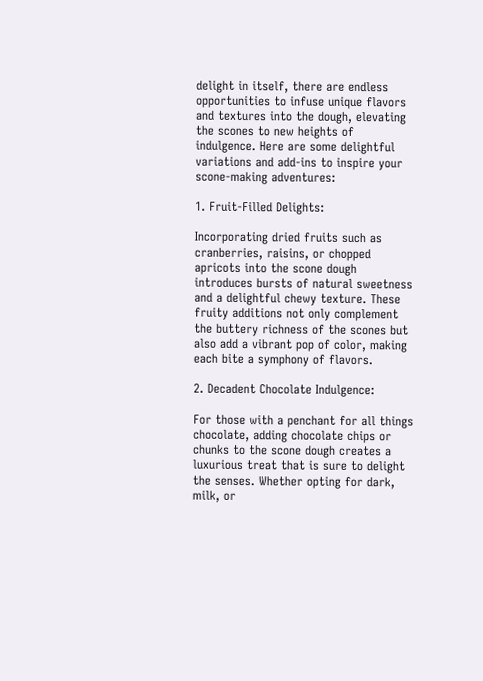delight in itself, there are endless opportunities to infuse unique flavors and textures into the dough, elevating the scones to new heights of indulgence. Here are some delightful variations and add-ins to inspire your scone-making adventures:

1. Fruit-Filled Delights:

Incorporating dried fruits such as cranberries, raisins, or chopped apricots into the scone dough introduces bursts of natural sweetness and a delightful chewy texture. These fruity additions not only complement the buttery richness of the scones but also add a vibrant pop of color, making each bite a symphony of flavors.

2. Decadent Chocolate Indulgence:

For those with a penchant for all things chocolate, adding chocolate chips or chunks to the scone dough creates a luxurious treat that is sure to delight the senses. Whether opting for dark, milk, or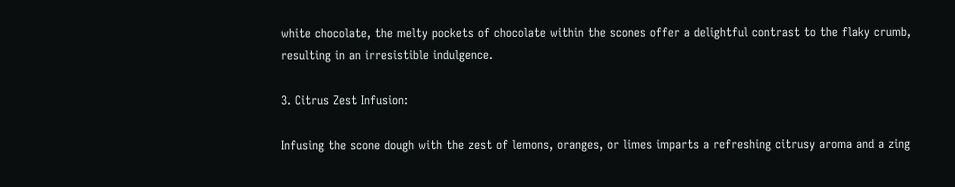white chocolate, the melty pockets of chocolate within the scones offer a delightful contrast to the flaky crumb, resulting in an irresistible indulgence.

3. Citrus Zest Infusion:

Infusing the scone dough with the zest of lemons, oranges, or limes imparts a refreshing citrusy aroma and a zing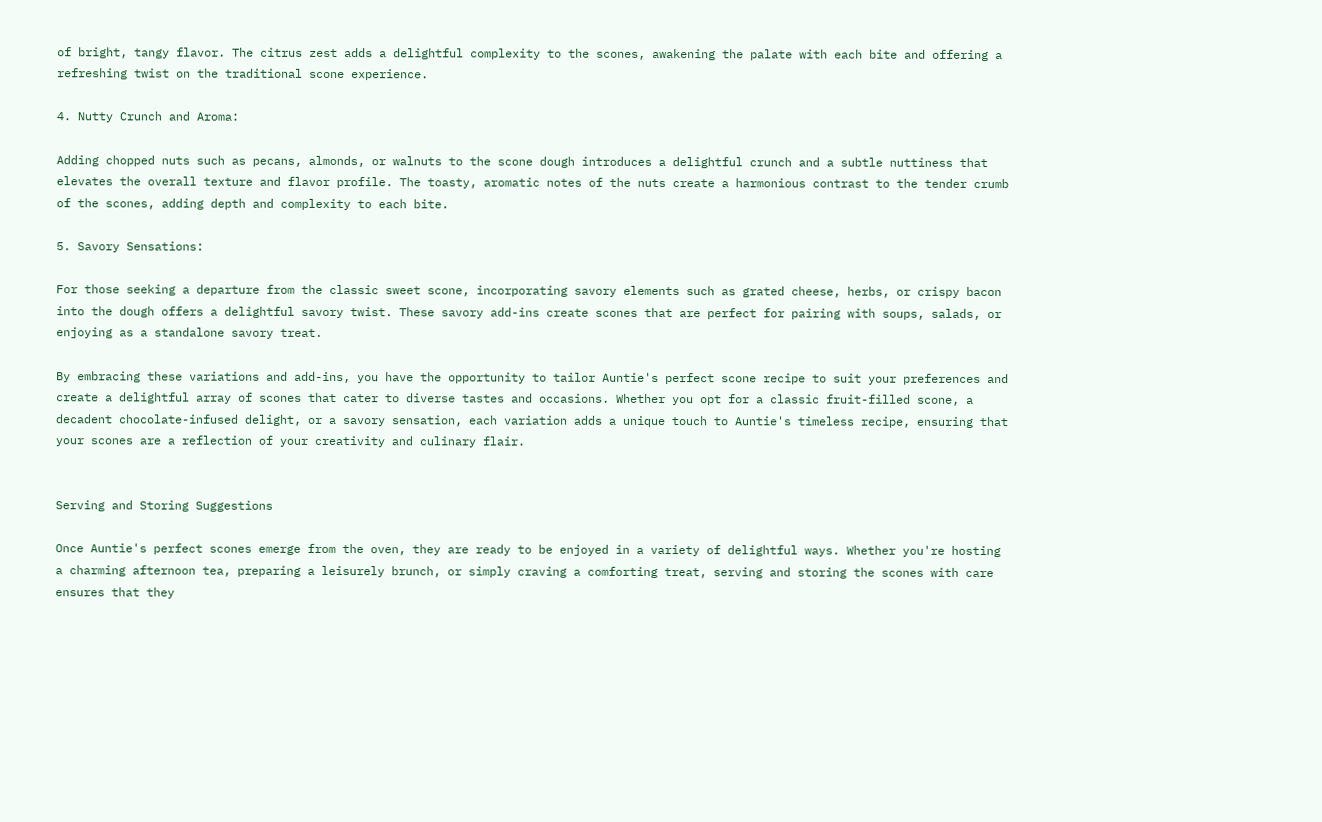of bright, tangy flavor. The citrus zest adds a delightful complexity to the scones, awakening the palate with each bite and offering a refreshing twist on the traditional scone experience.

4. Nutty Crunch and Aroma:

Adding chopped nuts such as pecans, almonds, or walnuts to the scone dough introduces a delightful crunch and a subtle nuttiness that elevates the overall texture and flavor profile. The toasty, aromatic notes of the nuts create a harmonious contrast to the tender crumb of the scones, adding depth and complexity to each bite.

5. Savory Sensations:

For those seeking a departure from the classic sweet scone, incorporating savory elements such as grated cheese, herbs, or crispy bacon into the dough offers a delightful savory twist. These savory add-ins create scones that are perfect for pairing with soups, salads, or enjoying as a standalone savory treat.

By embracing these variations and add-ins, you have the opportunity to tailor Auntie's perfect scone recipe to suit your preferences and create a delightful array of scones that cater to diverse tastes and occasions. Whether you opt for a classic fruit-filled scone, a decadent chocolate-infused delight, or a savory sensation, each variation adds a unique touch to Auntie's timeless recipe, ensuring that your scones are a reflection of your creativity and culinary flair.


Serving and Storing Suggestions

Once Auntie's perfect scones emerge from the oven, they are ready to be enjoyed in a variety of delightful ways. Whether you're hosting a charming afternoon tea, preparing a leisurely brunch, or simply craving a comforting treat, serving and storing the scones with care ensures that they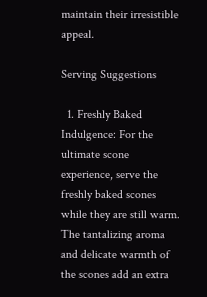maintain their irresistible appeal.

Serving Suggestions

  1. Freshly Baked Indulgence: For the ultimate scone experience, serve the freshly baked scones while they are still warm. The tantalizing aroma and delicate warmth of the scones add an extra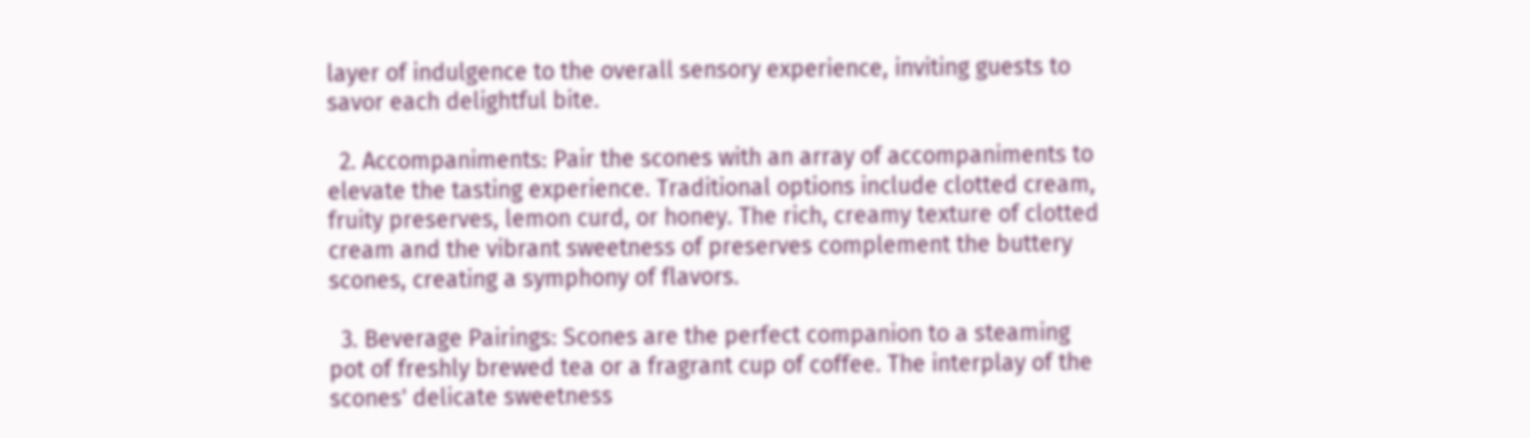layer of indulgence to the overall sensory experience, inviting guests to savor each delightful bite.

  2. Accompaniments: Pair the scones with an array of accompaniments to elevate the tasting experience. Traditional options include clotted cream, fruity preserves, lemon curd, or honey. The rich, creamy texture of clotted cream and the vibrant sweetness of preserves complement the buttery scones, creating a symphony of flavors.

  3. Beverage Pairings: Scones are the perfect companion to a steaming pot of freshly brewed tea or a fragrant cup of coffee. The interplay of the scones' delicate sweetness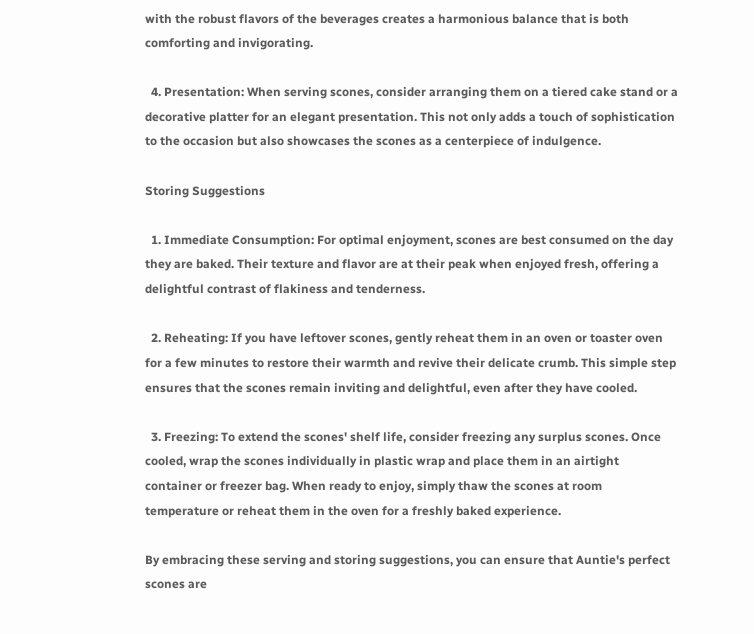with the robust flavors of the beverages creates a harmonious balance that is both comforting and invigorating.

  4. Presentation: When serving scones, consider arranging them on a tiered cake stand or a decorative platter for an elegant presentation. This not only adds a touch of sophistication to the occasion but also showcases the scones as a centerpiece of indulgence.

Storing Suggestions

  1. Immediate Consumption: For optimal enjoyment, scones are best consumed on the day they are baked. Their texture and flavor are at their peak when enjoyed fresh, offering a delightful contrast of flakiness and tenderness.

  2. Reheating: If you have leftover scones, gently reheat them in an oven or toaster oven for a few minutes to restore their warmth and revive their delicate crumb. This simple step ensures that the scones remain inviting and delightful, even after they have cooled.

  3. Freezing: To extend the scones' shelf life, consider freezing any surplus scones. Once cooled, wrap the scones individually in plastic wrap and place them in an airtight container or freezer bag. When ready to enjoy, simply thaw the scones at room temperature or reheat them in the oven for a freshly baked experience.

By embracing these serving and storing suggestions, you can ensure that Auntie's perfect scones are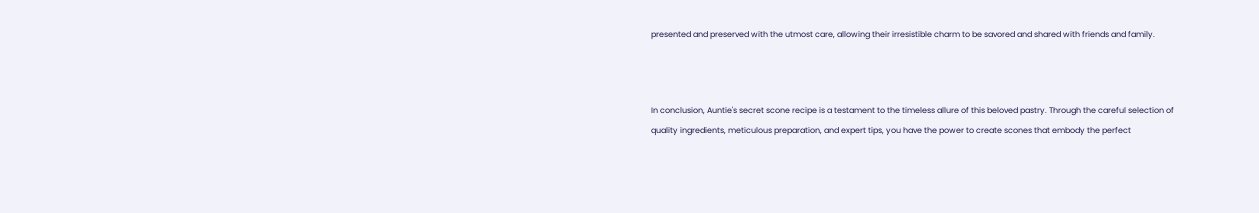presented and preserved with the utmost care, allowing their irresistible charm to be savored and shared with friends and family.



In conclusion, Auntie's secret scone recipe is a testament to the timeless allure of this beloved pastry. Through the careful selection of quality ingredients, meticulous preparation, and expert tips, you have the power to create scones that embody the perfect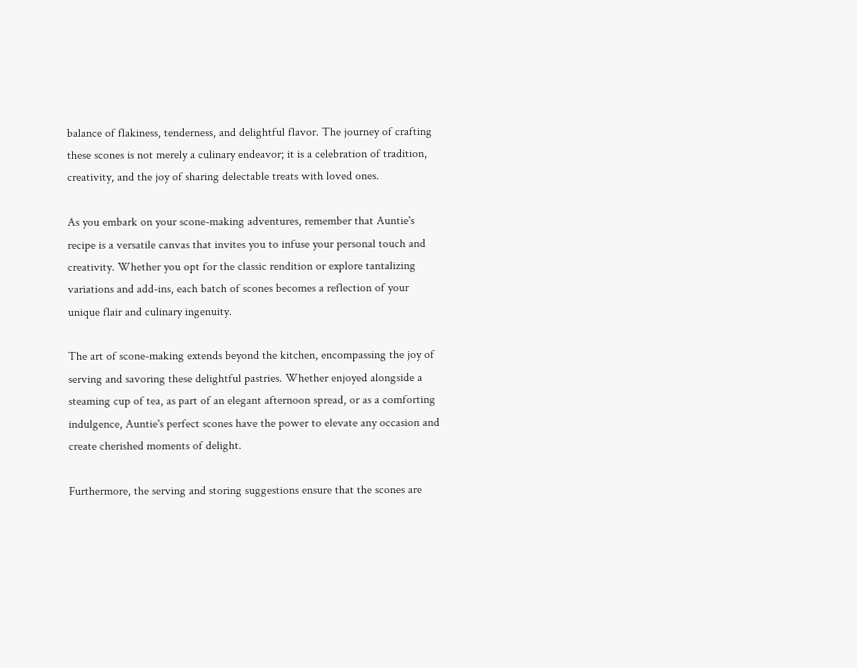balance of flakiness, tenderness, and delightful flavor. The journey of crafting these scones is not merely a culinary endeavor; it is a celebration of tradition, creativity, and the joy of sharing delectable treats with loved ones.

As you embark on your scone-making adventures, remember that Auntie's recipe is a versatile canvas that invites you to infuse your personal touch and creativity. Whether you opt for the classic rendition or explore tantalizing variations and add-ins, each batch of scones becomes a reflection of your unique flair and culinary ingenuity.

The art of scone-making extends beyond the kitchen, encompassing the joy of serving and savoring these delightful pastries. Whether enjoyed alongside a steaming cup of tea, as part of an elegant afternoon spread, or as a comforting indulgence, Auntie's perfect scones have the power to elevate any occasion and create cherished moments of delight.

Furthermore, the serving and storing suggestions ensure that the scones are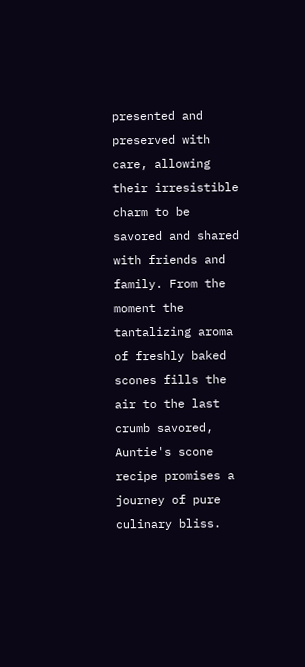presented and preserved with care, allowing their irresistible charm to be savored and shared with friends and family. From the moment the tantalizing aroma of freshly baked scones fills the air to the last crumb savored, Auntie's scone recipe promises a journey of pure culinary bliss.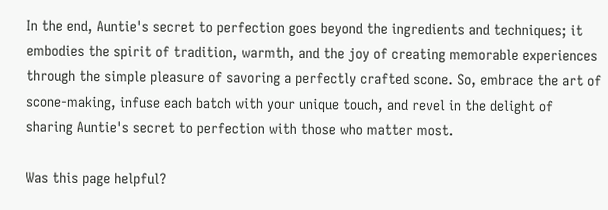In the end, Auntie's secret to perfection goes beyond the ingredients and techniques; it embodies the spirit of tradition, warmth, and the joy of creating memorable experiences through the simple pleasure of savoring a perfectly crafted scone. So, embrace the art of scone-making, infuse each batch with your unique touch, and revel in the delight of sharing Auntie's secret to perfection with those who matter most.

Was this page helpful?